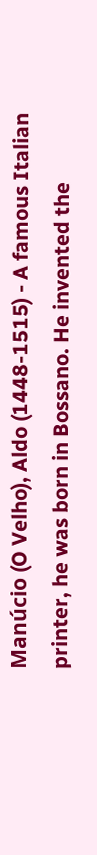Manúcio (O Velho), Aldo (1448-1515) - A famous Italian printer, he was born in Bossano. He invented the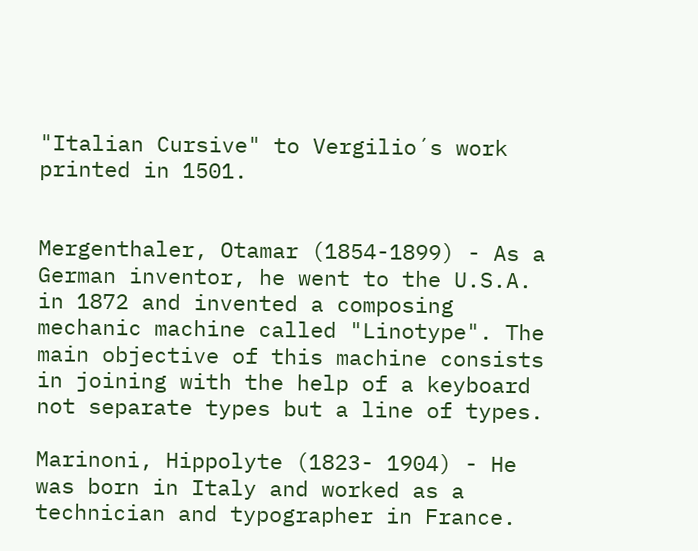"Italian Cursive" to Vergilio´s work printed in 1501.


Mergenthaler, Otamar (1854-1899) - As a German inventor, he went to the U.S.A. in 1872 and invented a composing mechanic machine called "Linotype". The main objective of this machine consists in joining with the help of a keyboard not separate types but a line of types.

Marinoni, Hippolyte (1823- 1904) - He was born in Italy and worked as a technician and typographer in France.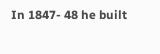In 1847- 48 he built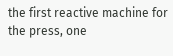the first reactive machine for the press, one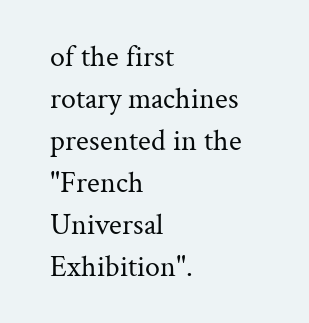of the first rotary machines presented in the "French Universal Exhibition".